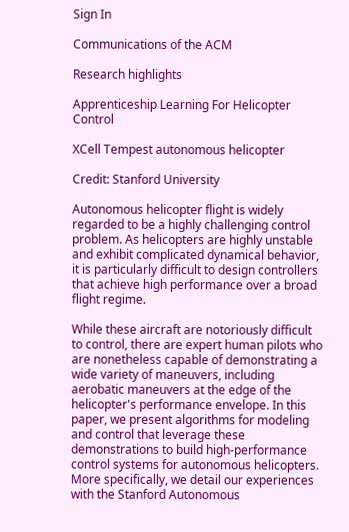Sign In

Communications of the ACM

Research highlights

Apprenticeship Learning For Helicopter Control

XCell Tempest autonomous helicopter

Credit: Stanford University

Autonomous helicopter flight is widely regarded to be a highly challenging control problem. As helicopters are highly unstable and exhibit complicated dynamical behavior, it is particularly difficult to design controllers that achieve high performance over a broad flight regime.

While these aircraft are notoriously difficult to control, there are expert human pilots who are nonetheless capable of demonstrating a wide variety of maneuvers, including aerobatic maneuvers at the edge of the helicopter's performance envelope. In this paper, we present algorithms for modeling and control that leverage these demonstrations to build high-performance control systems for autonomous helicopters. More specifically, we detail our experiences with the Stanford Autonomous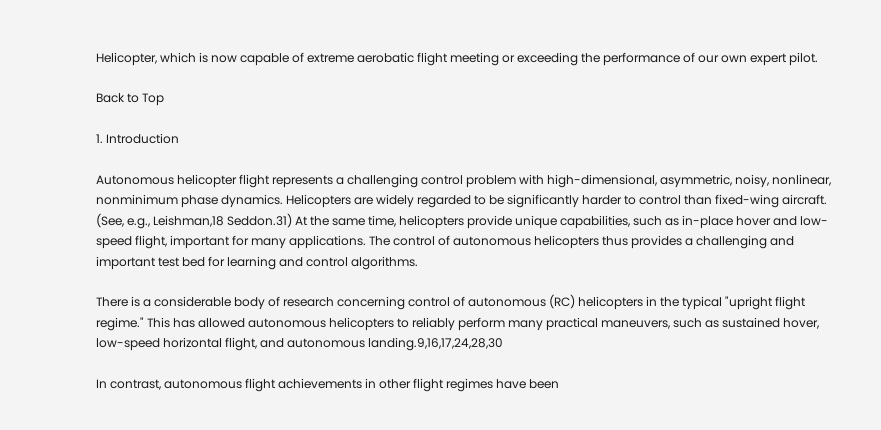Helicopter, which is now capable of extreme aerobatic flight meeting or exceeding the performance of our own expert pilot.

Back to Top

1. Introduction

Autonomous helicopter flight represents a challenging control problem with high-dimensional, asymmetric, noisy, nonlinear, nonminimum phase dynamics. Helicopters are widely regarded to be significantly harder to control than fixed-wing aircraft. (See, e.g., Leishman,18 Seddon.31) At the same time, helicopters provide unique capabilities, such as in-place hover and low-speed flight, important for many applications. The control of autonomous helicopters thus provides a challenging and important test bed for learning and control algorithms.

There is a considerable body of research concerning control of autonomous (RC) helicopters in the typical "upright flight regime." This has allowed autonomous helicopters to reliably perform many practical maneuvers, such as sustained hover, low-speed horizontal flight, and autonomous landing.9,16,17,24,28,30

In contrast, autonomous flight achievements in other flight regimes have been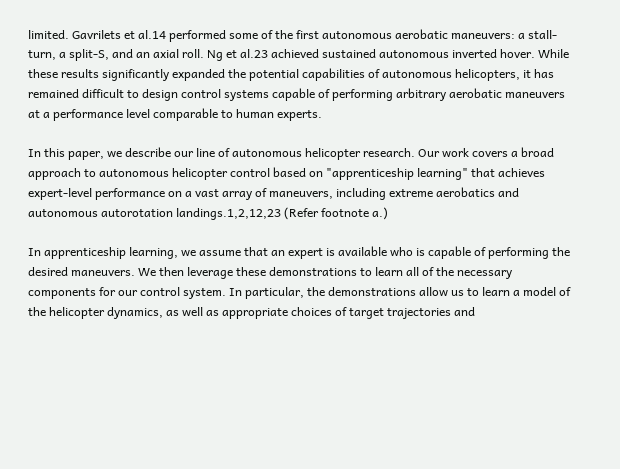limited. Gavrilets et al.14 performed some of the first autonomous aerobatic maneuvers: a stall-turn, a split-S, and an axial roll. Ng et al.23 achieved sustained autonomous inverted hover. While these results significantly expanded the potential capabilities of autonomous helicopters, it has remained difficult to design control systems capable of performing arbitrary aerobatic maneuvers at a performance level comparable to human experts.

In this paper, we describe our line of autonomous helicopter research. Our work covers a broad approach to autonomous helicopter control based on "apprenticeship learning" that achieves expert-level performance on a vast array of maneuvers, including extreme aerobatics and autonomous autorotation landings.1,2,12,23 (Refer footnote a.)

In apprenticeship learning, we assume that an expert is available who is capable of performing the desired maneuvers. We then leverage these demonstrations to learn all of the necessary components for our control system. In particular, the demonstrations allow us to learn a model of the helicopter dynamics, as well as appropriate choices of target trajectories and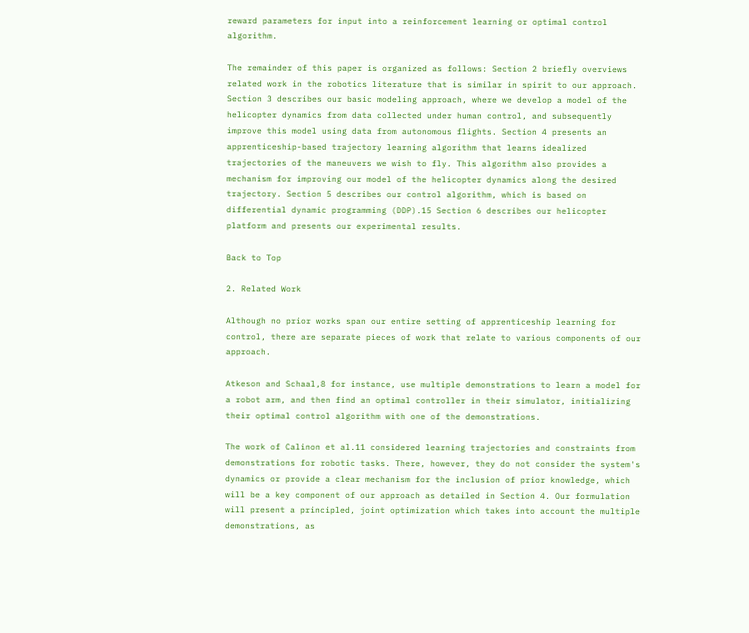reward parameters for input into a reinforcement learning or optimal control algorithm.

The remainder of this paper is organized as follows: Section 2 briefly overviews related work in the robotics literature that is similar in spirit to our approach. Section 3 describes our basic modeling approach, where we develop a model of the helicopter dynamics from data collected under human control, and subsequently improve this model using data from autonomous flights. Section 4 presents an apprenticeship-based trajectory learning algorithm that learns idealized trajectories of the maneuvers we wish to fly. This algorithm also provides a mechanism for improving our model of the helicopter dynamics along the desired trajectory. Section 5 describes our control algorithm, which is based on differential dynamic programming (DDP).15 Section 6 describes our helicopter platform and presents our experimental results.

Back to Top

2. Related Work

Although no prior works span our entire setting of apprenticeship learning for control, there are separate pieces of work that relate to various components of our approach.

Atkeson and Schaal,8 for instance, use multiple demonstrations to learn a model for a robot arm, and then find an optimal controller in their simulator, initializing their optimal control algorithm with one of the demonstrations.

The work of Calinon et al.11 considered learning trajectories and constraints from demonstrations for robotic tasks. There, however, they do not consider the system's dynamics or provide a clear mechanism for the inclusion of prior knowledge, which will be a key component of our approach as detailed in Section 4. Our formulation will present a principled, joint optimization which takes into account the multiple demonstrations, as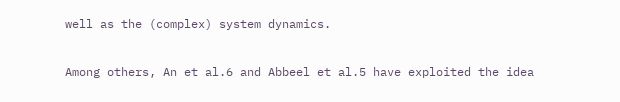well as the (complex) system dynamics.

Among others, An et al.6 and Abbeel et al.5 have exploited the idea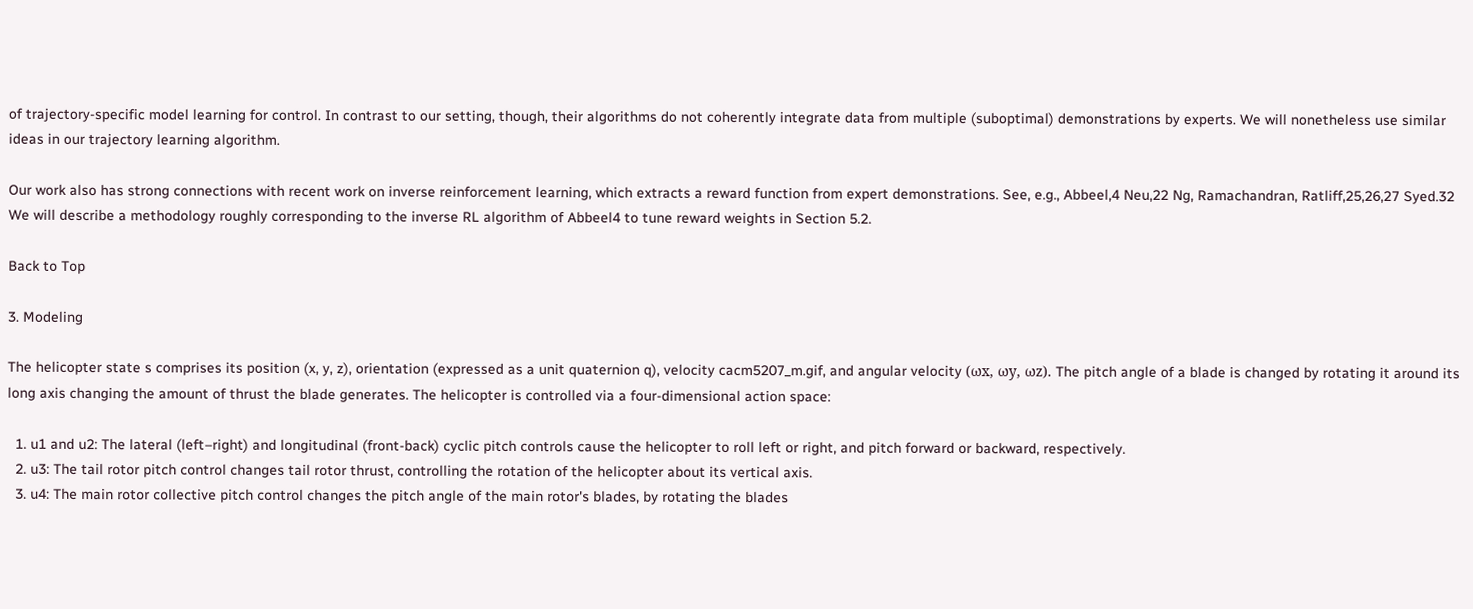of trajectory-specific model learning for control. In contrast to our setting, though, their algorithms do not coherently integrate data from multiple (suboptimal) demonstrations by experts. We will nonetheless use similar ideas in our trajectory learning algorithm.

Our work also has strong connections with recent work on inverse reinforcement learning, which extracts a reward function from expert demonstrations. See, e.g., Abbeel,4 Neu,22 Ng, Ramachandran, Ratliff,25,26,27 Syed.32 We will describe a methodology roughly corresponding to the inverse RL algorithm of Abbeel4 to tune reward weights in Section 5.2.

Back to Top

3. Modeling

The helicopter state s comprises its position (x, y, z), orientation (expressed as a unit quaternion q), velocity cacm5207_m.gif, and angular velocity (ωx, ωy, ωz). The pitch angle of a blade is changed by rotating it around its long axis changing the amount of thrust the blade generates. The helicopter is controlled via a four-dimensional action space:

  1. u1 and u2: The lateral (left–right) and longitudinal (front-back) cyclic pitch controls cause the helicopter to roll left or right, and pitch forward or backward, respectively.
  2. u3: The tail rotor pitch control changes tail rotor thrust, controlling the rotation of the helicopter about its vertical axis.
  3. u4: The main rotor collective pitch control changes the pitch angle of the main rotor's blades, by rotating the blades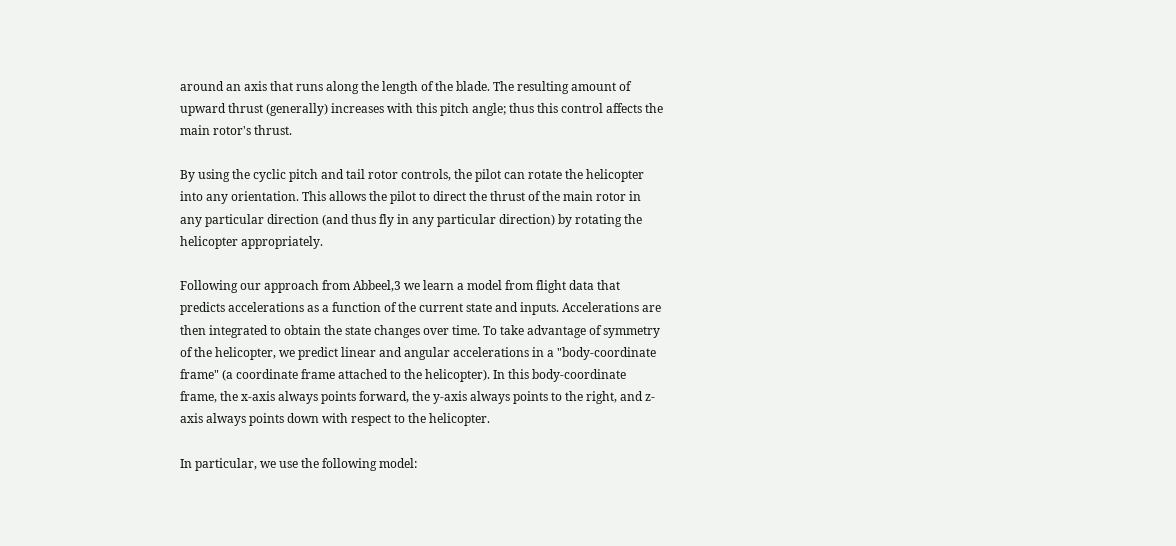around an axis that runs along the length of the blade. The resulting amount of upward thrust (generally) increases with this pitch angle; thus this control affects the main rotor's thrust.

By using the cyclic pitch and tail rotor controls, the pilot can rotate the helicopter into any orientation. This allows the pilot to direct the thrust of the main rotor in any particular direction (and thus fly in any particular direction) by rotating the helicopter appropriately.

Following our approach from Abbeel,3 we learn a model from flight data that predicts accelerations as a function of the current state and inputs. Accelerations are then integrated to obtain the state changes over time. To take advantage of symmetry of the helicopter, we predict linear and angular accelerations in a "body-coordinate frame" (a coordinate frame attached to the helicopter). In this body-coordinate frame, the x-axis always points forward, the y-axis always points to the right, and z-axis always points down with respect to the helicopter.

In particular, we use the following model: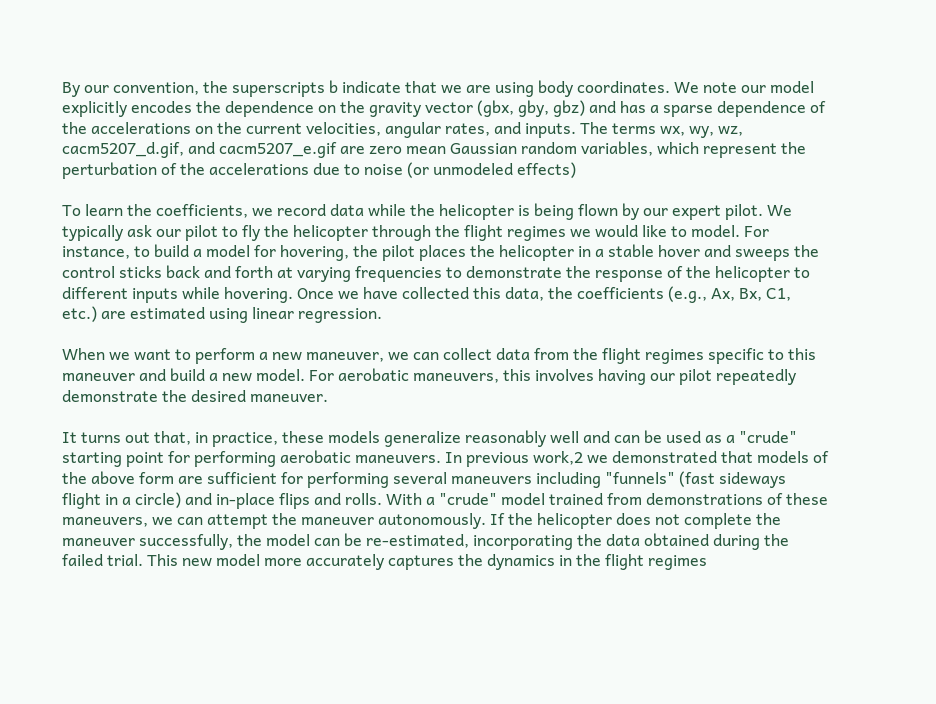By our convention, the superscripts b indicate that we are using body coordinates. We note our model explicitly encodes the dependence on the gravity vector (gbx, gby, gbz) and has a sparse dependence of the accelerations on the current velocities, angular rates, and inputs. The terms wx, wy, wz, cacm5207_d.gif, and cacm5207_e.gif are zero mean Gaussian random variables, which represent the perturbation of the accelerations due to noise (or unmodeled effects)

To learn the coefficients, we record data while the helicopter is being flown by our expert pilot. We typically ask our pilot to fly the helicopter through the flight regimes we would like to model. For instance, to build a model for hovering, the pilot places the helicopter in a stable hover and sweeps the control sticks back and forth at varying frequencies to demonstrate the response of the helicopter to different inputs while hovering. Once we have collected this data, the coefficients (e.g., Ax, Bx, C1, etc.) are estimated using linear regression.

When we want to perform a new maneuver, we can collect data from the flight regimes specific to this maneuver and build a new model. For aerobatic maneuvers, this involves having our pilot repeatedly demonstrate the desired maneuver.

It turns out that, in practice, these models generalize reasonably well and can be used as a "crude" starting point for performing aerobatic maneuvers. In previous work,2 we demonstrated that models of the above form are sufficient for performing several maneuvers including "funnels" (fast sideways flight in a circle) and in-place flips and rolls. With a "crude" model trained from demonstrations of these maneuvers, we can attempt the maneuver autonomously. If the helicopter does not complete the maneuver successfully, the model can be re-estimated, incorporating the data obtained during the failed trial. This new model more accurately captures the dynamics in the flight regimes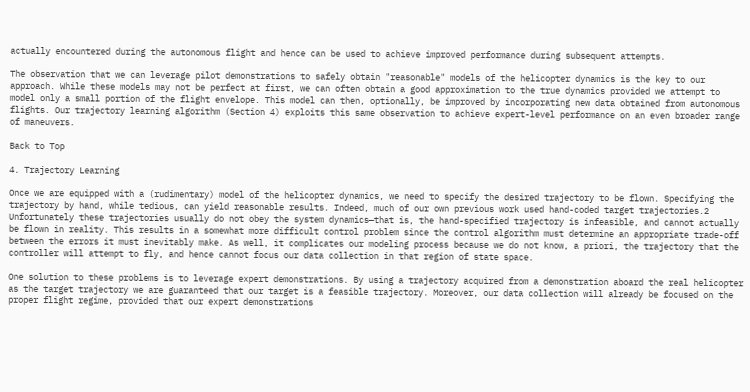actually encountered during the autonomous flight and hence can be used to achieve improved performance during subsequent attempts.

The observation that we can leverage pilot demonstrations to safely obtain "reasonable" models of the helicopter dynamics is the key to our approach. While these models may not be perfect at first, we can often obtain a good approximation to the true dynamics provided we attempt to model only a small portion of the flight envelope. This model can then, optionally, be improved by incorporating new data obtained from autonomous flights. Our trajectory learning algorithm (Section 4) exploits this same observation to achieve expert-level performance on an even broader range of maneuvers.

Back to Top

4. Trajectory Learning

Once we are equipped with a (rudimentary) model of the helicopter dynamics, we need to specify the desired trajectory to be flown. Specifying the trajectory by hand, while tedious, can yield reasonable results. Indeed, much of our own previous work used hand-coded target trajectories.2 Unfortunately these trajectories usually do not obey the system dynamics—that is, the hand-specified trajectory is infeasible, and cannot actually be flown in reality. This results in a somewhat more difficult control problem since the control algorithm must determine an appropriate trade-off between the errors it must inevitably make. As well, it complicates our modeling process because we do not know, a priori, the trajectory that the controller will attempt to fly, and hence cannot focus our data collection in that region of state space.

One solution to these problems is to leverage expert demonstrations. By using a trajectory acquired from a demonstration aboard the real helicopter as the target trajectory we are guaranteed that our target is a feasible trajectory. Moreover, our data collection will already be focused on the proper flight regime, provided that our expert demonstrations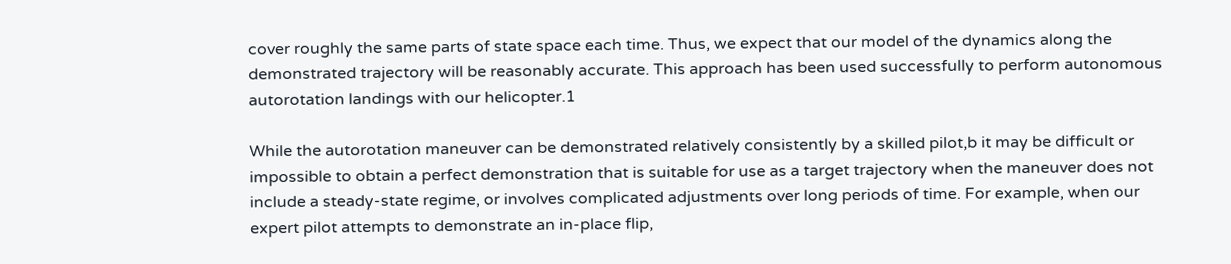cover roughly the same parts of state space each time. Thus, we expect that our model of the dynamics along the demonstrated trajectory will be reasonably accurate. This approach has been used successfully to perform autonomous autorotation landings with our helicopter.1

While the autorotation maneuver can be demonstrated relatively consistently by a skilled pilot,b it may be difficult or impossible to obtain a perfect demonstration that is suitable for use as a target trajectory when the maneuver does not include a steady-state regime, or involves complicated adjustments over long periods of time. For example, when our expert pilot attempts to demonstrate an in-place flip,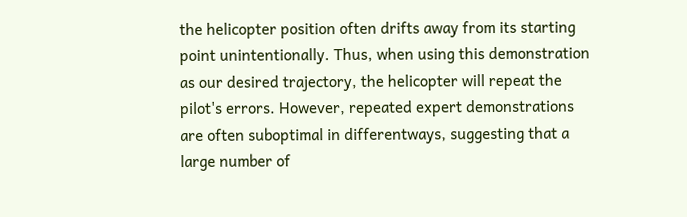the helicopter position often drifts away from its starting point unintentionally. Thus, when using this demonstration as our desired trajectory, the helicopter will repeat the pilot's errors. However, repeated expert demonstrations are often suboptimal in differentways, suggesting that a large number of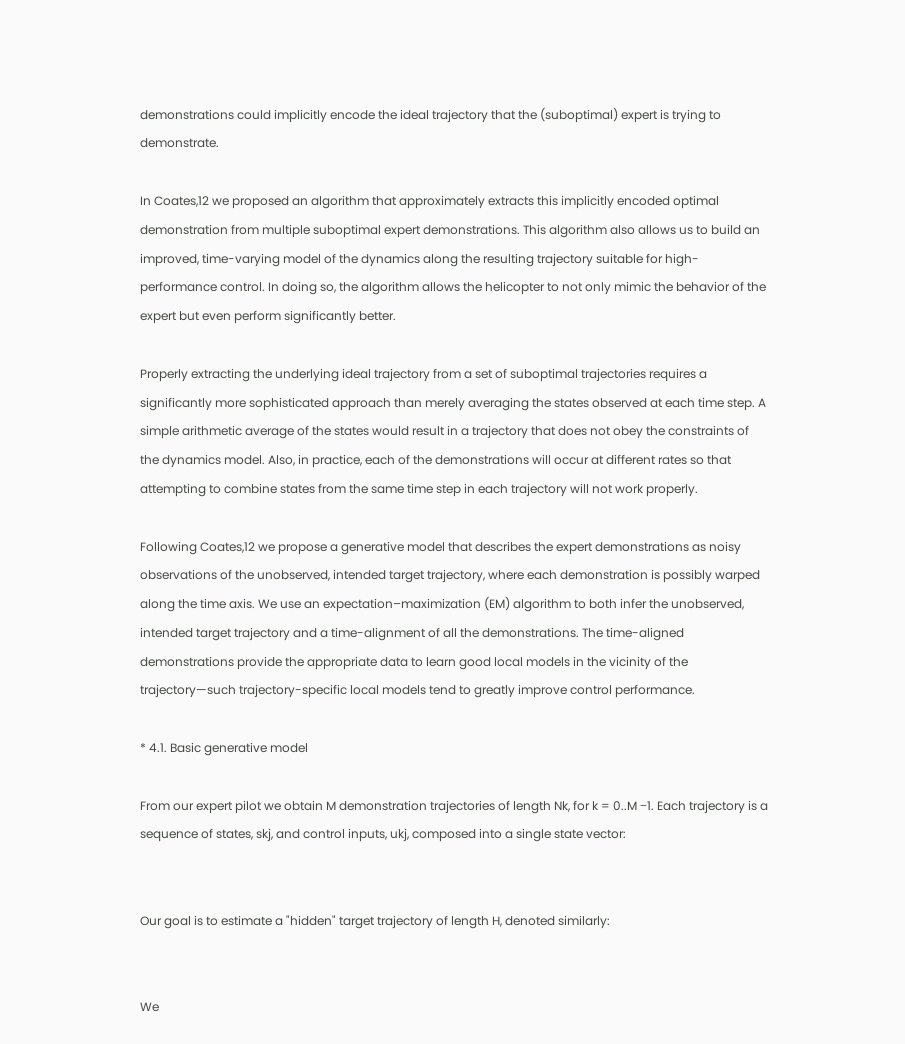demonstrations could implicitly encode the ideal trajectory that the (suboptimal) expert is trying to demonstrate.

In Coates,12 we proposed an algorithm that approximately extracts this implicitly encoded optimal demonstration from multiple suboptimal expert demonstrations. This algorithm also allows us to build an improved, time-varying model of the dynamics along the resulting trajectory suitable for high-performance control. In doing so, the algorithm allows the helicopter to not only mimic the behavior of the expert but even perform significantly better.

Properly extracting the underlying ideal trajectory from a set of suboptimal trajectories requires a significantly more sophisticated approach than merely averaging the states observed at each time step. A simple arithmetic average of the states would result in a trajectory that does not obey the constraints of the dynamics model. Also, in practice, each of the demonstrations will occur at different rates so that attempting to combine states from the same time step in each trajectory will not work properly.

Following Coates,12 we propose a generative model that describes the expert demonstrations as noisy observations of the unobserved, intended target trajectory, where each demonstration is possibly warped along the time axis. We use an expectation–maximization (EM) algorithm to both infer the unobserved, intended target trajectory and a time-alignment of all the demonstrations. The time-aligned demonstrations provide the appropriate data to learn good local models in the vicinity of the trajectory—such trajectory-specific local models tend to greatly improve control performance.

* 4.1. Basic generative model

From our expert pilot we obtain M demonstration trajectories of length Nk, for k = 0..M −1. Each trajectory is a sequence of states, skj, and control inputs, ukj, composed into a single state vector:


Our goal is to estimate a "hidden" target trajectory of length H, denoted similarly:


We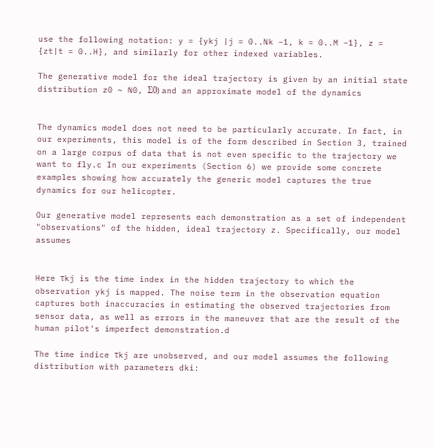use the following notation: y = {ykj |j = 0..Nk −1, k = 0..M −1}, z = {zt|t = 0..H}, and similarly for other indexed variables.

The generative model for the ideal trajectory is given by an initial state distribution z0 ~ N0, Σ0) and an approximate model of the dynamics


The dynamics model does not need to be particularly accurate. In fact, in our experiments, this model is of the form described in Section 3, trained on a large corpus of data that is not even specific to the trajectory we want to fly.c In our experiments (Section 6) we provide some concrete examples showing how accurately the generic model captures the true dynamics for our helicopter.

Our generative model represents each demonstration as a set of independent "observations" of the hidden, ideal trajectory z. Specifically, our model assumes


Here τkj is the time index in the hidden trajectory to which the observation ykj is mapped. The noise term in the observation equation captures both inaccuracies in estimating the observed trajectories from sensor data, as well as errors in the maneuver that are the result of the human pilot's imperfect demonstration.d

The time indice τkj are unobserved, and our model assumes the following distribution with parameters dki: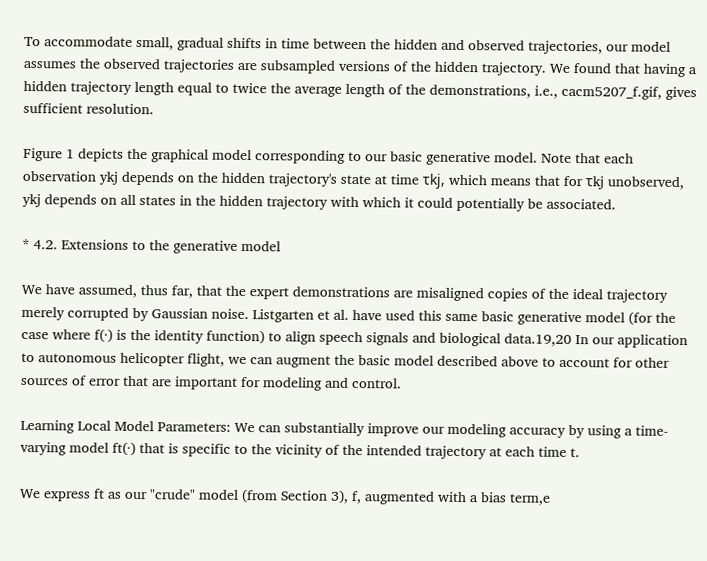To accommodate small, gradual shifts in time between the hidden and observed trajectories, our model assumes the observed trajectories are subsampled versions of the hidden trajectory. We found that having a hidden trajectory length equal to twice the average length of the demonstrations, i.e., cacm5207_f.gif, gives sufficient resolution.

Figure 1 depicts the graphical model corresponding to our basic generative model. Note that each observation ykj depends on the hidden trajectory's state at time τkj, which means that for τkj unobserved, ykj depends on all states in the hidden trajectory with which it could potentially be associated.

* 4.2. Extensions to the generative model

We have assumed, thus far, that the expert demonstrations are misaligned copies of the ideal trajectory merely corrupted by Gaussian noise. Listgarten et al. have used this same basic generative model (for the case where f(·) is the identity function) to align speech signals and biological data.19,20 In our application to autonomous helicopter flight, we can augment the basic model described above to account for other sources of error that are important for modeling and control.

Learning Local Model Parameters: We can substantially improve our modeling accuracy by using a time-varying model ft(·) that is specific to the vicinity of the intended trajectory at each time t.

We express ft as our "crude" model (from Section 3), f, augmented with a bias term,e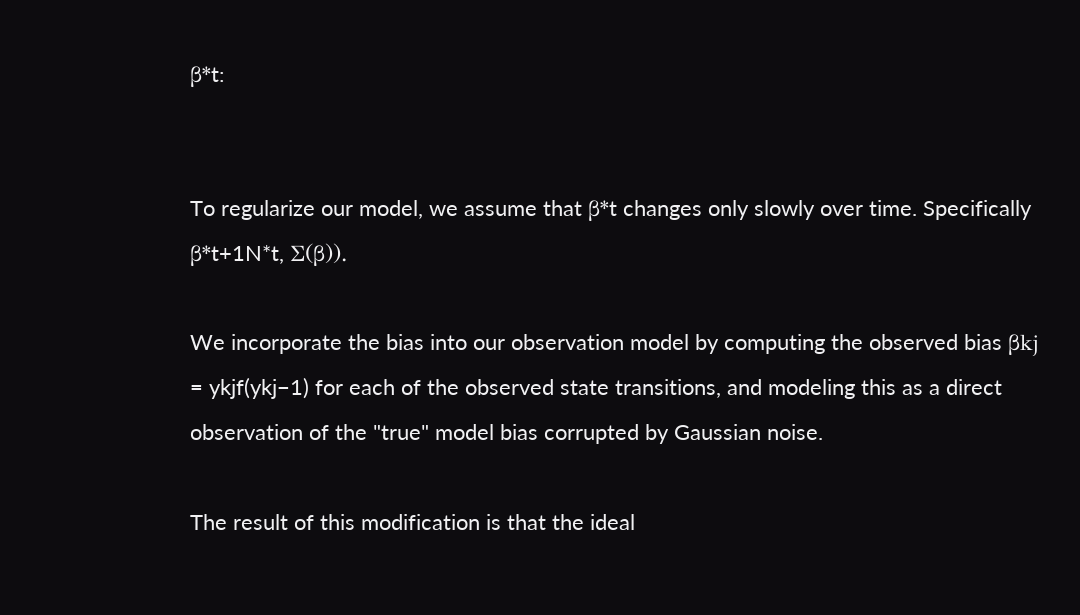β*t:


To regularize our model, we assume that β*t changes only slowly over time. Specifically β*t+1N*t, Σ(β)).

We incorporate the bias into our observation model by computing the observed bias βkj = ykjf(ykj−1) for each of the observed state transitions, and modeling this as a direct observation of the "true" model bias corrupted by Gaussian noise.

The result of this modification is that the ideal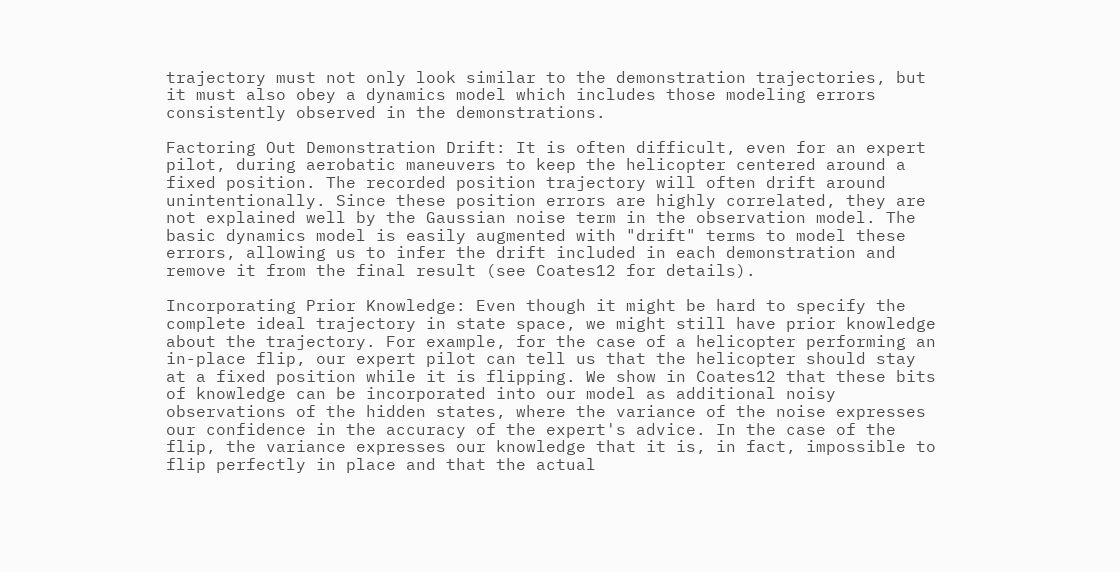trajectory must not only look similar to the demonstration trajectories, but it must also obey a dynamics model which includes those modeling errors consistently observed in the demonstrations.

Factoring Out Demonstration Drift: It is often difficult, even for an expert pilot, during aerobatic maneuvers to keep the helicopter centered around a fixed position. The recorded position trajectory will often drift around unintentionally. Since these position errors are highly correlated, they are not explained well by the Gaussian noise term in the observation model. The basic dynamics model is easily augmented with "drift" terms to model these errors, allowing us to infer the drift included in each demonstration and remove it from the final result (see Coates12 for details).

Incorporating Prior Knowledge: Even though it might be hard to specify the complete ideal trajectory in state space, we might still have prior knowledge about the trajectory. For example, for the case of a helicopter performing an in-place flip, our expert pilot can tell us that the helicopter should stay at a fixed position while it is flipping. We show in Coates12 that these bits of knowledge can be incorporated into our model as additional noisy observations of the hidden states, where the variance of the noise expresses our confidence in the accuracy of the expert's advice. In the case of the flip, the variance expresses our knowledge that it is, in fact, impossible to flip perfectly in place and that the actual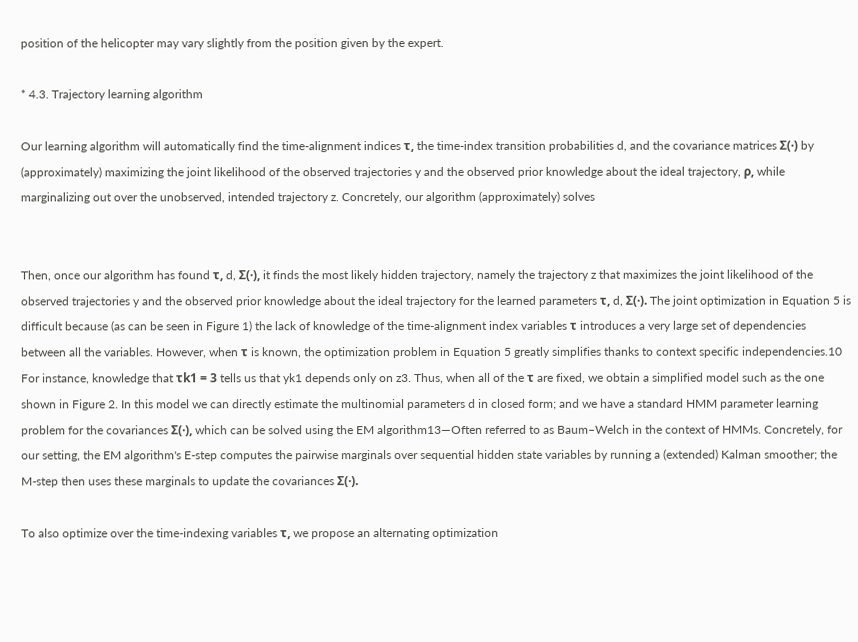position of the helicopter may vary slightly from the position given by the expert.

* 4.3. Trajectory learning algorithm

Our learning algorithm will automatically find the time-alignment indices τ, the time-index transition probabilities d, and the covariance matrices Σ(·) by (approximately) maximizing the joint likelihood of the observed trajectories y and the observed prior knowledge about the ideal trajectory, ρ, while marginalizing out over the unobserved, intended trajectory z. Concretely, our algorithm (approximately) solves


Then, once our algorithm has found τ, d, Σ(·), it finds the most likely hidden trajectory, namely the trajectory z that maximizes the joint likelihood of the observed trajectories y and the observed prior knowledge about the ideal trajectory for the learned parameters τ, d, Σ(·). The joint optimization in Equation 5 is difficult because (as can be seen in Figure 1) the lack of knowledge of the time-alignment index variables τ introduces a very large set of dependencies between all the variables. However, when τ is known, the optimization problem in Equation 5 greatly simplifies thanks to context specific independencies.10 For instance, knowledge that τk1 = 3 tells us that yk1 depends only on z3. Thus, when all of the τ are fixed, we obtain a simplified model such as the one shown in Figure 2. In this model we can directly estimate the multinomial parameters d in closed form; and we have a standard HMM parameter learning problem for the covariances Σ(·), which can be solved using the EM algorithm13—Often referred to as Baum–Welch in the context of HMMs. Concretely, for our setting, the EM algorithm's E-step computes the pairwise marginals over sequential hidden state variables by running a (extended) Kalman smoother; the M-step then uses these marginals to update the covariances Σ(·).

To also optimize over the time-indexing variables τ, we propose an alternating optimization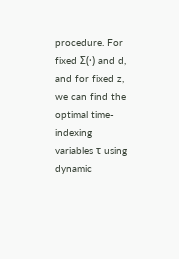procedure. For fixed Σ(·) and d, and for fixed z, we can find the optimal time-indexing variables τ using dynamic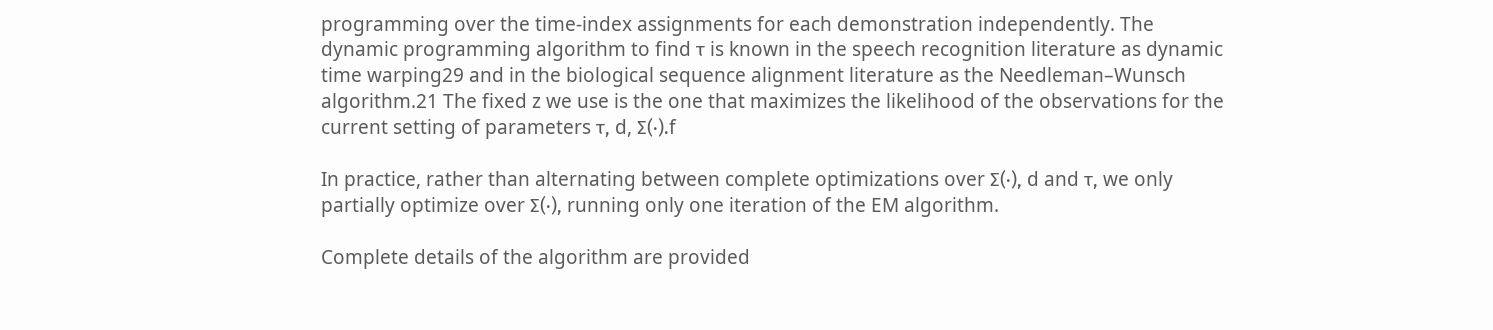programming over the time-index assignments for each demonstration independently. The dynamic programming algorithm to find τ is known in the speech recognition literature as dynamic time warping29 and in the biological sequence alignment literature as the Needleman–Wunsch algorithm.21 The fixed z we use is the one that maximizes the likelihood of the observations for the current setting of parameters τ, d, Σ(·).f

In practice, rather than alternating between complete optimizations over Σ(·), d and τ, we only partially optimize over Σ(·), running only one iteration of the EM algorithm.

Complete details of the algorithm are provided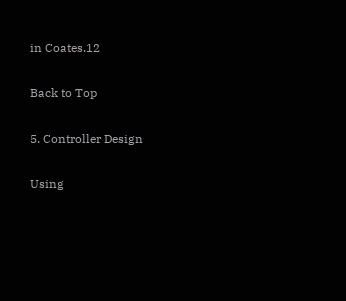in Coates.12

Back to Top

5. Controller Design

Using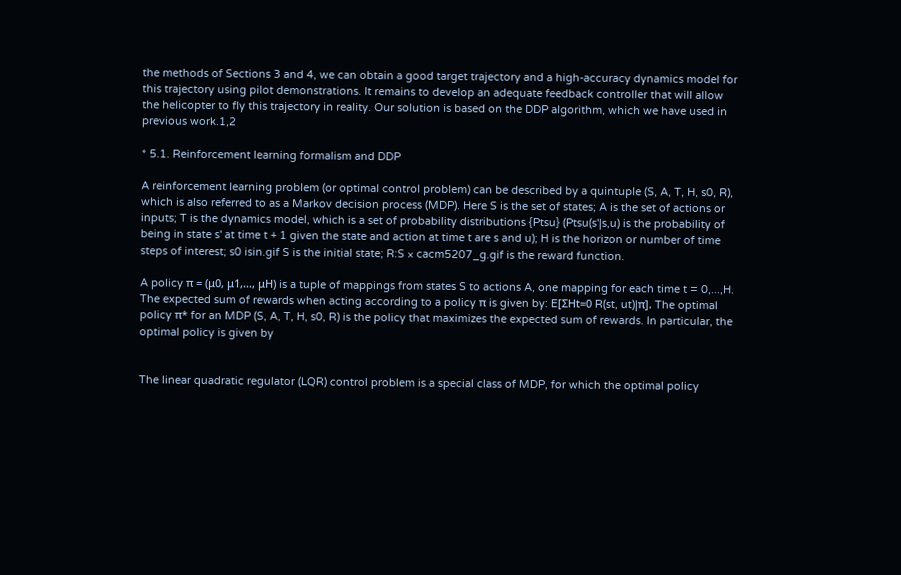the methods of Sections 3 and 4, we can obtain a good target trajectory and a high-accuracy dynamics model for this trajectory using pilot demonstrations. It remains to develop an adequate feedback controller that will allow the helicopter to fly this trajectory in reality. Our solution is based on the DDP algorithm, which we have used in previous work.1,2

* 5.1. Reinforcement learning formalism and DDP

A reinforcement learning problem (or optimal control problem) can be described by a quintuple (S, A, T, H, s0, R), which is also referred to as a Markov decision process (MDP). Here S is the set of states; A is the set of actions or inputs; T is the dynamics model, which is a set of probability distributions {Ptsu} (Ptsu(s'|s,u) is the probability of being in state s' at time t + 1 given the state and action at time t are s and u); H is the horizon or number of time steps of interest; s0 isin.gif S is the initial state; R:S × cacm5207_g.gif is the reward function.

A policy π = (μ0, μ1,..., μH) is a tuple of mappings from states S to actions A, one mapping for each time t = 0,...,H. The expected sum of rewards when acting according to a policy π is given by: E[ΣHt=0 R(st, ut)|π]. The optimal policy π* for an MDP (S, A, T, H, s0, R) is the policy that maximizes the expected sum of rewards. In particular, the optimal policy is given by


The linear quadratic regulator (LQR) control problem is a special class of MDP, for which the optimal policy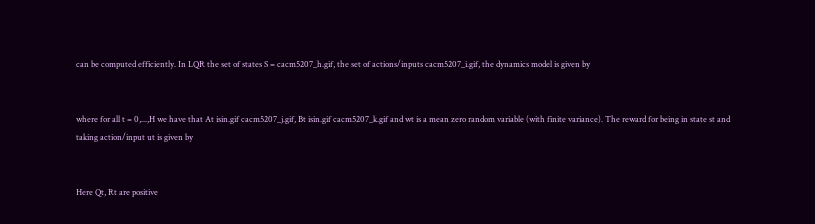can be computed efficiently. In LQR the set of states S = cacm5207_h.gif, the set of actions/inputs cacm5207_i.gif, the dynamics model is given by


where for all t = 0,...,H we have that At isin.gif cacm5207_j.gif, Bt isin.gif cacm5207_k.gif and wt is a mean zero random variable (with finite variance). The reward for being in state st and taking action/input ut is given by


Here Qt, Rt are positive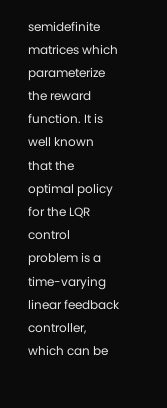semidefinite matrices which parameterize the reward function. It is well known that the optimal policy for the LQR control problem is a time-varying linear feedback controller, which can be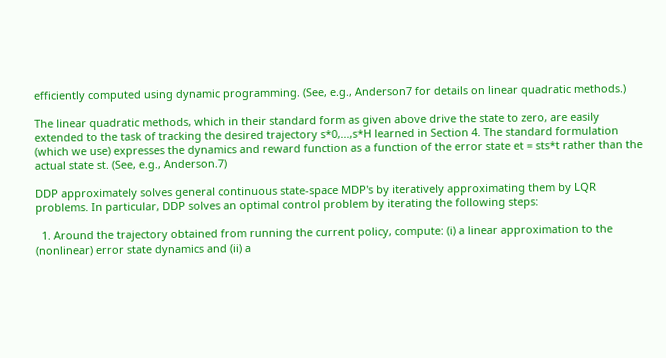efficiently computed using dynamic programming. (See, e.g., Anderson7 for details on linear quadratic methods.)

The linear quadratic methods, which in their standard form as given above drive the state to zero, are easily extended to the task of tracking the desired trajectory s*0,...,s*H learned in Section 4. The standard formulation (which we use) expresses the dynamics and reward function as a function of the error state et = sts*t rather than the actual state st. (See, e.g., Anderson.7)

DDP approximately solves general continuous state-space MDP's by iteratively approximating them by LQR problems. In particular, DDP solves an optimal control problem by iterating the following steps:

  1. Around the trajectory obtained from running the current policy, compute: (i) a linear approximation to the (nonlinear) error state dynamics and (ii) a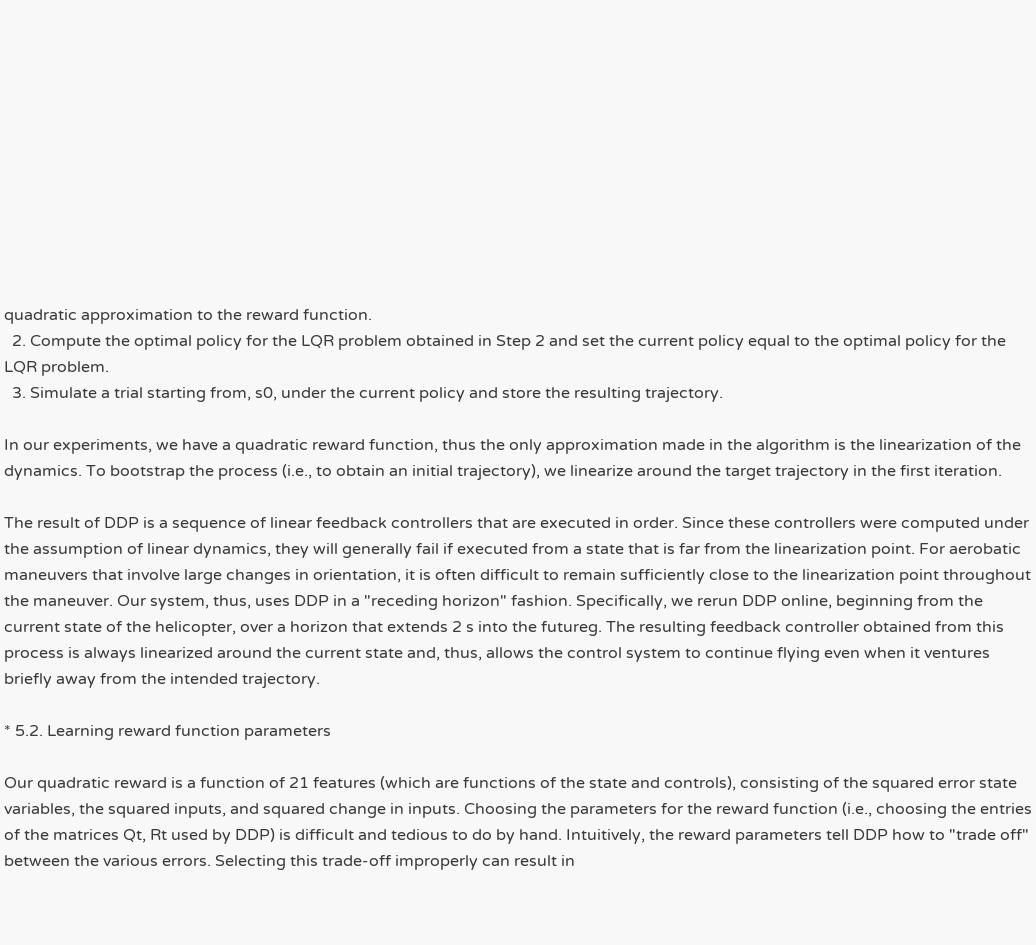quadratic approximation to the reward function.
  2. Compute the optimal policy for the LQR problem obtained in Step 2 and set the current policy equal to the optimal policy for the LQR problem.
  3. Simulate a trial starting from, s0, under the current policy and store the resulting trajectory.

In our experiments, we have a quadratic reward function, thus the only approximation made in the algorithm is the linearization of the dynamics. To bootstrap the process (i.e., to obtain an initial trajectory), we linearize around the target trajectory in the first iteration.

The result of DDP is a sequence of linear feedback controllers that are executed in order. Since these controllers were computed under the assumption of linear dynamics, they will generally fail if executed from a state that is far from the linearization point. For aerobatic maneuvers that involve large changes in orientation, it is often difficult to remain sufficiently close to the linearization point throughout the maneuver. Our system, thus, uses DDP in a "receding horizon" fashion. Specifically, we rerun DDP online, beginning from the current state of the helicopter, over a horizon that extends 2 s into the futureg. The resulting feedback controller obtained from this process is always linearized around the current state and, thus, allows the control system to continue flying even when it ventures briefly away from the intended trajectory.

* 5.2. Learning reward function parameters

Our quadratic reward is a function of 21 features (which are functions of the state and controls), consisting of the squared error state variables, the squared inputs, and squared change in inputs. Choosing the parameters for the reward function (i.e., choosing the entries of the matrices Qt, Rt used by DDP) is difficult and tedious to do by hand. Intuitively, the reward parameters tell DDP how to "trade off" between the various errors. Selecting this trade-off improperly can result in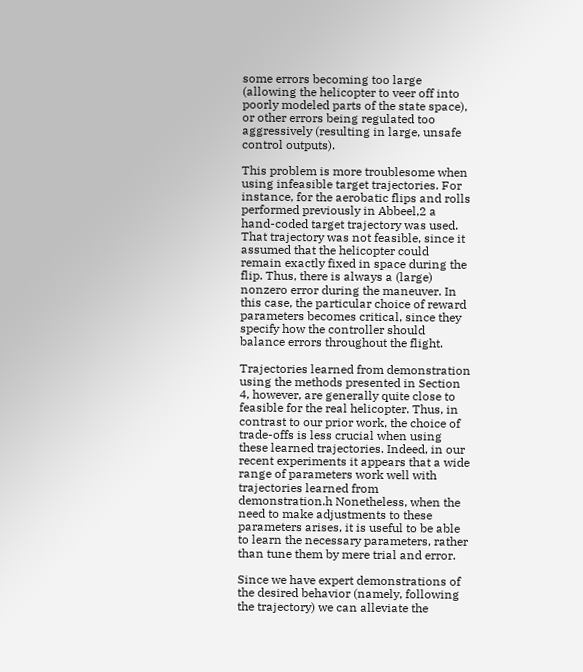some errors becoming too large (allowing the helicopter to veer off into poorly modeled parts of the state space), or other errors being regulated too aggressively (resulting in large, unsafe control outputs).

This problem is more troublesome when using infeasible target trajectories. For instance, for the aerobatic flips and rolls performed previously in Abbeel,2 a hand-coded target trajectory was used. That trajectory was not feasible, since it assumed that the helicopter could remain exactly fixed in space during the flip. Thus, there is always a (large) nonzero error during the maneuver. In this case, the particular choice of reward parameters becomes critical, since they specify how the controller should balance errors throughout the flight.

Trajectories learned from demonstration using the methods presented in Section 4, however, are generally quite close to feasible for the real helicopter. Thus, in contrast to our prior work, the choice of trade-offs is less crucial when using these learned trajectories. Indeed, in our recent experiments it appears that a wide range of parameters work well with trajectories learned from demonstration.h Nonetheless, when the need to make adjustments to these parameters arises, it is useful to be able to learn the necessary parameters, rather than tune them by mere trial and error.

Since we have expert demonstrations of the desired behavior (namely, following the trajectory) we can alleviate the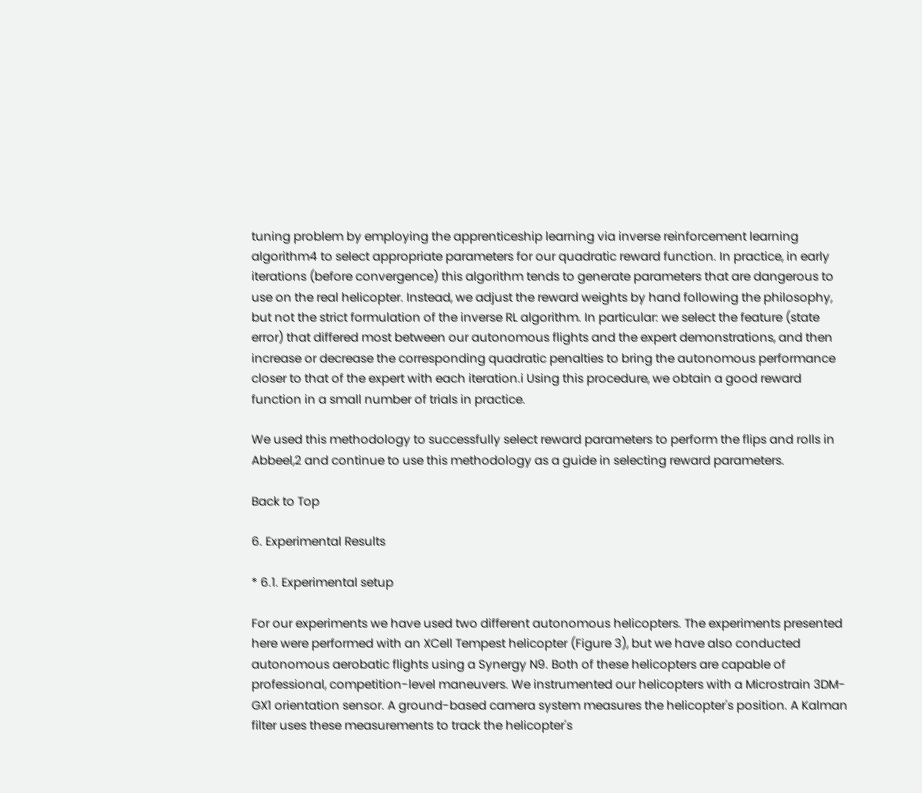tuning problem by employing the apprenticeship learning via inverse reinforcement learning algorithm4 to select appropriate parameters for our quadratic reward function. In practice, in early iterations (before convergence) this algorithm tends to generate parameters that are dangerous to use on the real helicopter. Instead, we adjust the reward weights by hand following the philosophy, but not the strict formulation of the inverse RL algorithm. In particular: we select the feature (state error) that differed most between our autonomous flights and the expert demonstrations, and then increase or decrease the corresponding quadratic penalties to bring the autonomous performance closer to that of the expert with each iteration.i Using this procedure, we obtain a good reward function in a small number of trials in practice.

We used this methodology to successfully select reward parameters to perform the flips and rolls in Abbeel,2 and continue to use this methodology as a guide in selecting reward parameters.

Back to Top

6. Experimental Results

* 6.1. Experimental setup

For our experiments we have used two different autonomous helicopters. The experiments presented here were performed with an XCell Tempest helicopter (Figure 3), but we have also conducted autonomous aerobatic flights using a Synergy N9. Both of these helicopters are capable of professional, competition-level maneuvers. We instrumented our helicopters with a Microstrain 3DM-GX1 orientation sensor. A ground-based camera system measures the helicopter's position. A Kalman filter uses these measurements to track the helicopter's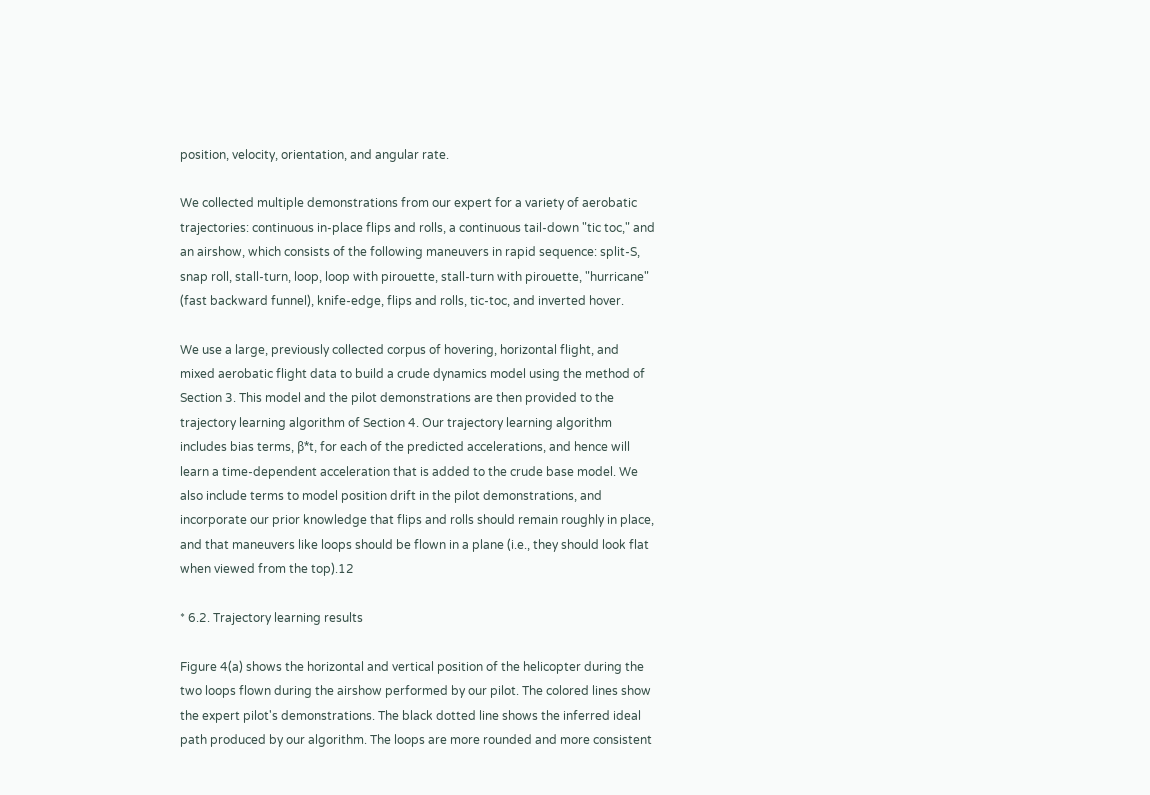position, velocity, orientation, and angular rate.

We collected multiple demonstrations from our expert for a variety of aerobatic trajectories: continuous in-place flips and rolls, a continuous tail-down "tic toc," and an airshow, which consists of the following maneuvers in rapid sequence: split-S, snap roll, stall-turn, loop, loop with pirouette, stall-turn with pirouette, "hurricane" (fast backward funnel), knife-edge, flips and rolls, tic-toc, and inverted hover.

We use a large, previously collected corpus of hovering, horizontal flight, and mixed aerobatic flight data to build a crude dynamics model using the method of Section 3. This model and the pilot demonstrations are then provided to the trajectory learning algorithm of Section 4. Our trajectory learning algorithm includes bias terms, β*t, for each of the predicted accelerations, and hence will learn a time-dependent acceleration that is added to the crude base model. We also include terms to model position drift in the pilot demonstrations, and incorporate our prior knowledge that flips and rolls should remain roughly in place, and that maneuvers like loops should be flown in a plane (i.e., they should look flat when viewed from the top).12

* 6.2. Trajectory learning results

Figure 4(a) shows the horizontal and vertical position of the helicopter during the two loops flown during the airshow performed by our pilot. The colored lines show the expert pilot's demonstrations. The black dotted line shows the inferred ideal path produced by our algorithm. The loops are more rounded and more consistent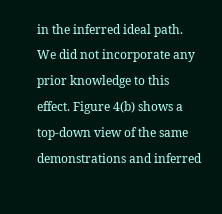in the inferred ideal path. We did not incorporate any prior knowledge to this effect. Figure 4(b) shows a top-down view of the same demonstrations and inferred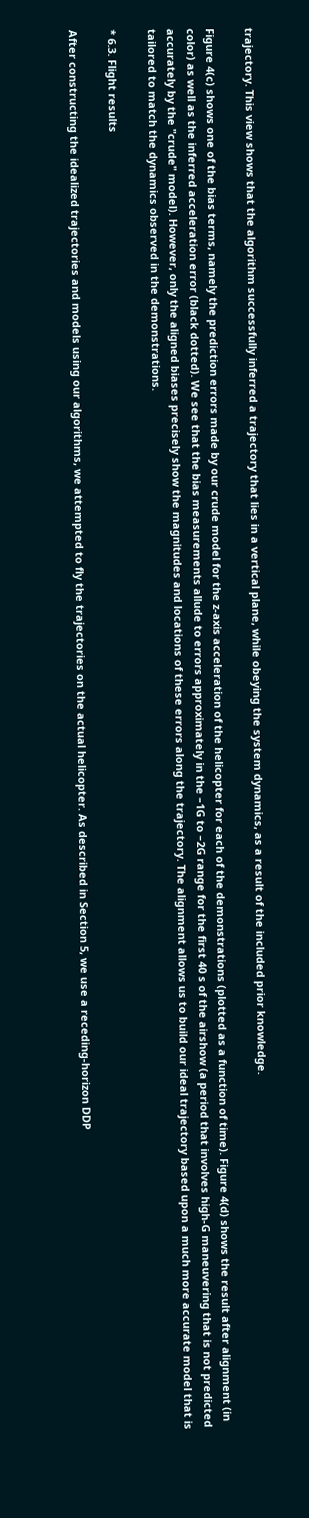trajectory. This view shows that the algorithm successfully inferred a trajectory that lies in a vertical plane, while obeying the system dynamics, as a result of the included prior knowledge.

Figure 4(c) shows one of the bias terms, namely the prediction errors made by our crude model for the z-axis acceleration of the helicopter for each of the demonstrations (plotted as a function of time). Figure 4(d) shows the result after alignment (in color) as well as the inferred acceleration error (black dotted). We see that the bias measurements allude to errors approximately in the –1G to –2G range for the first 40 s of the airshow (a period that involves high-G maneuvering that is not predicted accurately by the "crude" model). However, only the aligned biases precisely show the magnitudes and locations of these errors along the trajectory. The alignment allows us to build our ideal trajectory based upon a much more accurate model that is tailored to match the dynamics observed in the demonstrations.

* 6.3. Flight results

After constructing the idealized trajectories and models using our algorithms, we attempted to fly the trajectories on the actual helicopter. As described in Section 5, we use a receding-horizon DDP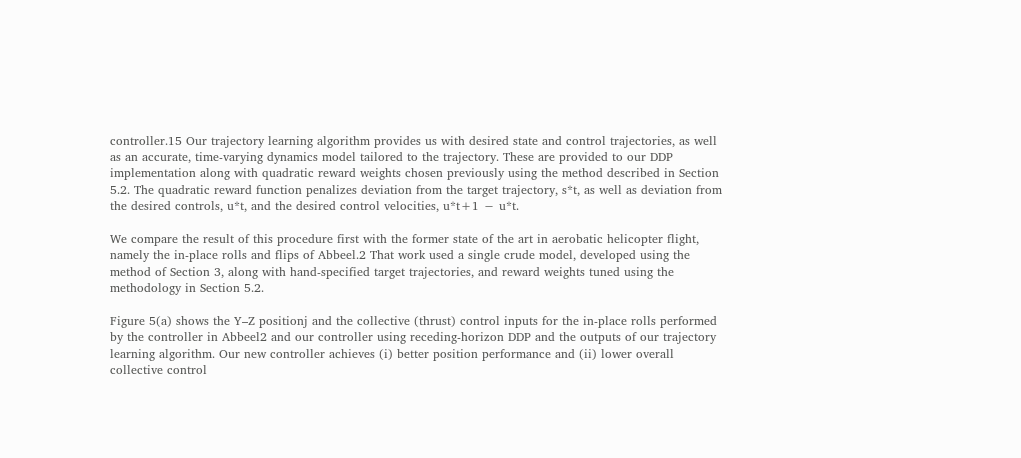controller.15 Our trajectory learning algorithm provides us with desired state and control trajectories, as well as an accurate, time-varying dynamics model tailored to the trajectory. These are provided to our DDP implementation along with quadratic reward weights chosen previously using the method described in Section 5.2. The quadratic reward function penalizes deviation from the target trajectory, s*t, as well as deviation from the desired controls, u*t, and the desired control velocities, u*t+1 − u*t.

We compare the result of this procedure first with the former state of the art in aerobatic helicopter flight, namely the in-place rolls and flips of Abbeel.2 That work used a single crude model, developed using the method of Section 3, along with hand-specified target trajectories, and reward weights tuned using the methodology in Section 5.2.

Figure 5(a) shows the Y–Z positionj and the collective (thrust) control inputs for the in-place rolls performed by the controller in Abbeel2 and our controller using receding-horizon DDP and the outputs of our trajectory learning algorithm. Our new controller achieves (i) better position performance and (ii) lower overall collective control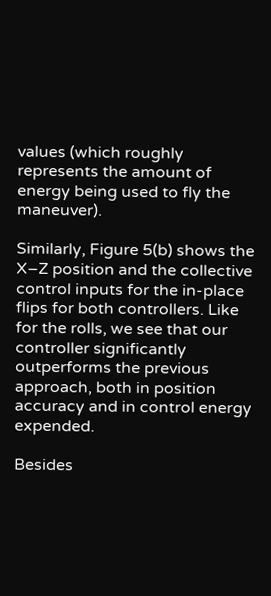values (which roughly represents the amount of energy being used to fly the maneuver).

Similarly, Figure 5(b) shows the X–Z position and the collective control inputs for the in-place flips for both controllers. Like for the rolls, we see that our controller significantly outperforms the previous approach, both in position accuracy and in control energy expended.

Besides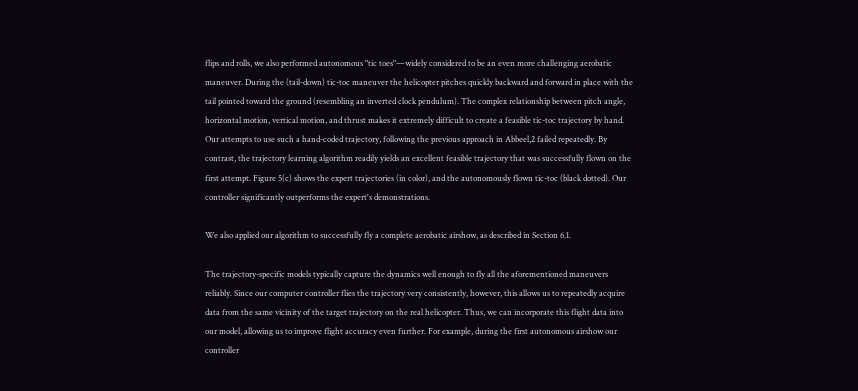flips and rolls, we also performed autonomous "tic toes"—widely considered to be an even more challenging aerobatic maneuver. During the (tail-down) tic-toc maneuver the helicopter pitches quickly backward and forward in place with the tail pointed toward the ground (resembling an inverted clock pendulum). The complex relationship between pitch angle, horizontal motion, vertical motion, and thrust makes it extremely difficult to create a feasible tic-toc trajectory by hand. Our attempts to use such a hand-coded trajectory, following the previous approach in Abbeel,2 failed repeatedly. By contrast, the trajectory learning algorithm readily yields an excellent feasible trajectory that was successfully flown on the first attempt. Figure 5(c) shows the expert trajectories (in color), and the autonomously flown tic-toc (black dotted). Our controller significantly outperforms the expert's demonstrations.

We also applied our algorithm to successfully fly a complete aerobatic airshow, as described in Section 6.1.

The trajectory-specific models typically capture the dynamics well enough to fly all the aforementioned maneuvers reliably. Since our computer controller flies the trajectory very consistently, however, this allows us to repeatedly acquire data from the same vicinity of the target trajectory on the real helicopter. Thus, we can incorporate this flight data into our model, allowing us to improve flight accuracy even further. For example, during the first autonomous airshow our controller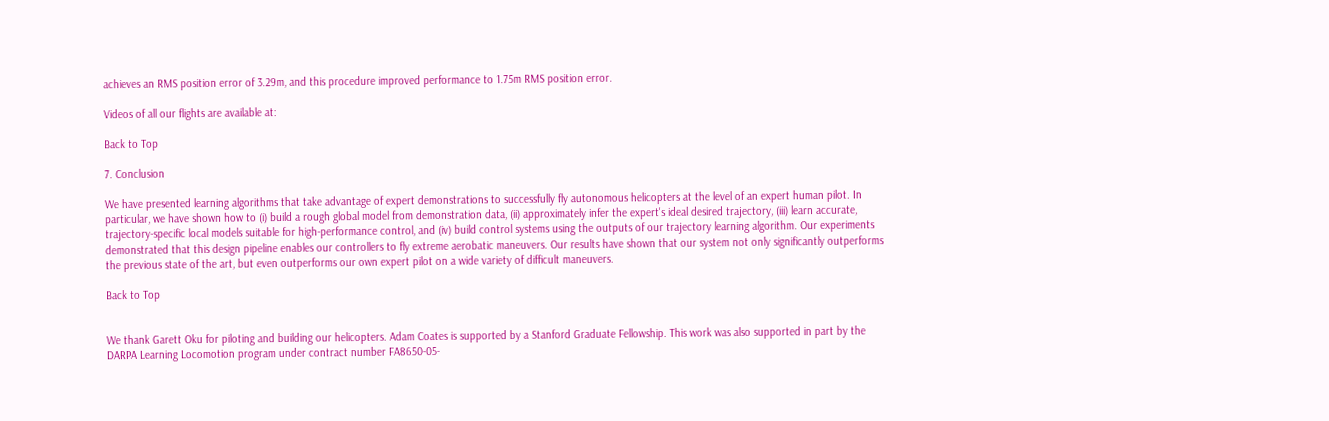achieves an RMS position error of 3.29m, and this procedure improved performance to 1.75m RMS position error.

Videos of all our flights are available at:

Back to Top

7. Conclusion

We have presented learning algorithms that take advantage of expert demonstrations to successfully fly autonomous helicopters at the level of an expert human pilot. In particular, we have shown how to (i) build a rough global model from demonstration data, (ii) approximately infer the expert's ideal desired trajectory, (iii) learn accurate, trajectory-specific local models suitable for high-performance control, and (iv) build control systems using the outputs of our trajectory learning algorithm. Our experiments demonstrated that this design pipeline enables our controllers to fly extreme aerobatic maneuvers. Our results have shown that our system not only significantly outperforms the previous state of the art, but even outperforms our own expert pilot on a wide variety of difficult maneuvers.

Back to Top


We thank Garett Oku for piloting and building our helicopters. Adam Coates is supported by a Stanford Graduate Fellowship. This work was also supported in part by the DARPA Learning Locomotion program under contract number FA8650-05-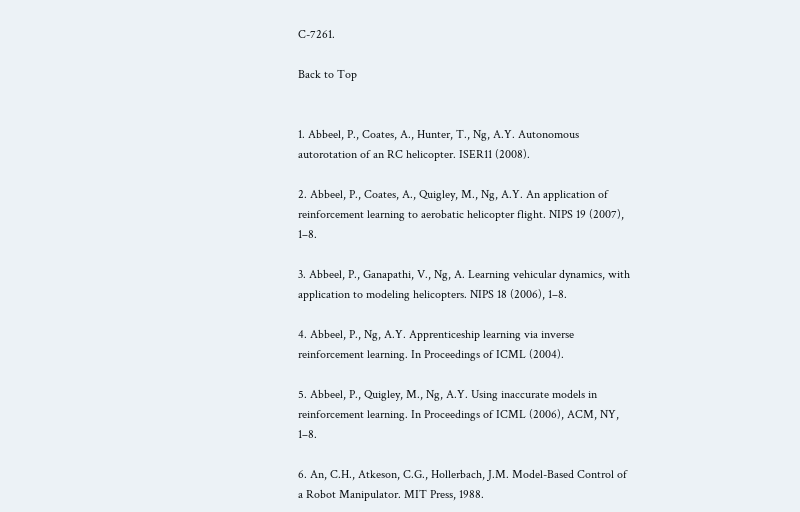C-7261.

Back to Top


1. Abbeel, P., Coates, A., Hunter, T., Ng, A.Y. Autonomous autorotation of an RC helicopter. ISER11 (2008).

2. Abbeel, P., Coates, A., Quigley, M., Ng, A.Y. An application of reinforcement learning to aerobatic helicopter flight. NIPS 19 (2007), 1–8.

3. Abbeel, P., Ganapathi, V., Ng, A. Learning vehicular dynamics, with application to modeling helicopters. NIPS 18 (2006), 1–8.

4. Abbeel, P., Ng, A.Y. Apprenticeship learning via inverse reinforcement learning. In Proceedings of ICML (2004).

5. Abbeel, P., Quigley, M., Ng, A.Y. Using inaccurate models in reinforcement learning. In Proceedings of ICML (2006), ACM, NY, 1–8.

6. An, C.H., Atkeson, C.G., Hollerbach, J.M. Model-Based Control of a Robot Manipulator. MIT Press, 1988.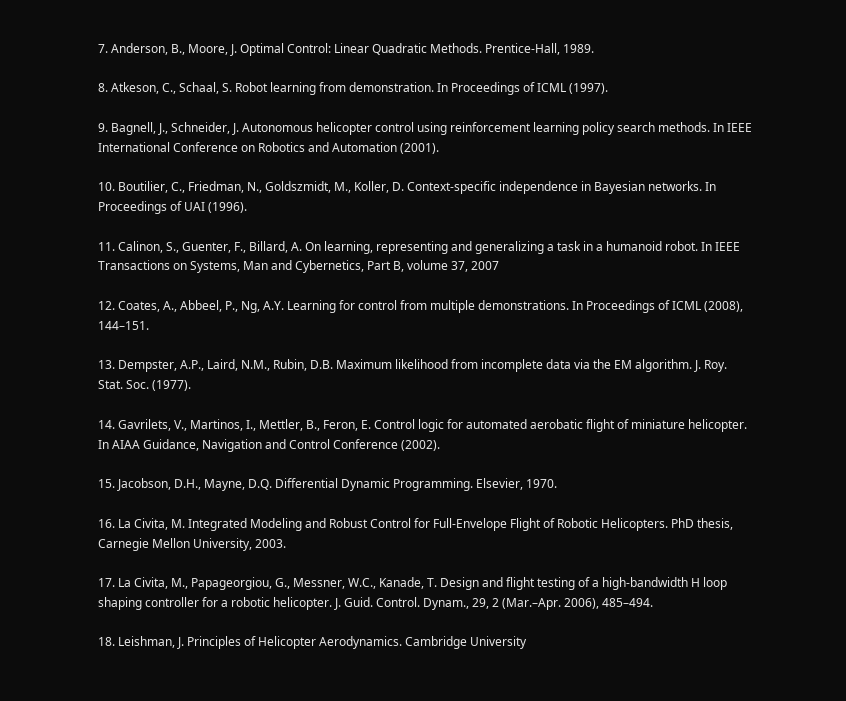7. Anderson, B., Moore, J. Optimal Control: Linear Quadratic Methods. Prentice-Hall, 1989.

8. Atkeson, C., Schaal, S. Robot learning from demonstration. In Proceedings of ICML (1997).

9. Bagnell, J., Schneider, J. Autonomous helicopter control using reinforcement learning policy search methods. In IEEE International Conference on Robotics and Automation (2001).

10. Boutilier, C., Friedman, N., Goldszmidt, M., Koller, D. Context-specific independence in Bayesian networks. In Proceedings of UAI (1996).

11. Calinon, S., Guenter, F., Billard, A. On learning, representing and generalizing a task in a humanoid robot. In IEEE Transactions on Systems, Man and Cybernetics, Part B, volume 37, 2007

12. Coates, A., Abbeel, P., Ng, A.Y. Learning for control from multiple demonstrations. In Proceedings of ICML (2008), 144–151.

13. Dempster, A.P., Laird, N.M., Rubin, D.B. Maximum likelihood from incomplete data via the EM algorithm. J. Roy. Stat. Soc. (1977).

14. Gavrilets, V., Martinos, I., Mettler, B., Feron, E. Control logic for automated aerobatic flight of miniature helicopter. In AIAA Guidance, Navigation and Control Conference (2002).

15. Jacobson, D.H., Mayne, D.Q. Differential Dynamic Programming. Elsevier, 1970.

16. La Civita, M. Integrated Modeling and Robust Control for Full-Envelope Flight of Robotic Helicopters. PhD thesis, Carnegie Mellon University, 2003.

17. La Civita, M., Papageorgiou, G., Messner, W.C., Kanade, T. Design and flight testing of a high-bandwidth H loop shaping controller for a robotic helicopter. J. Guid. Control. Dynam., 29, 2 (Mar.–Apr. 2006), 485–494.

18. Leishman, J. Principles of Helicopter Aerodynamics. Cambridge University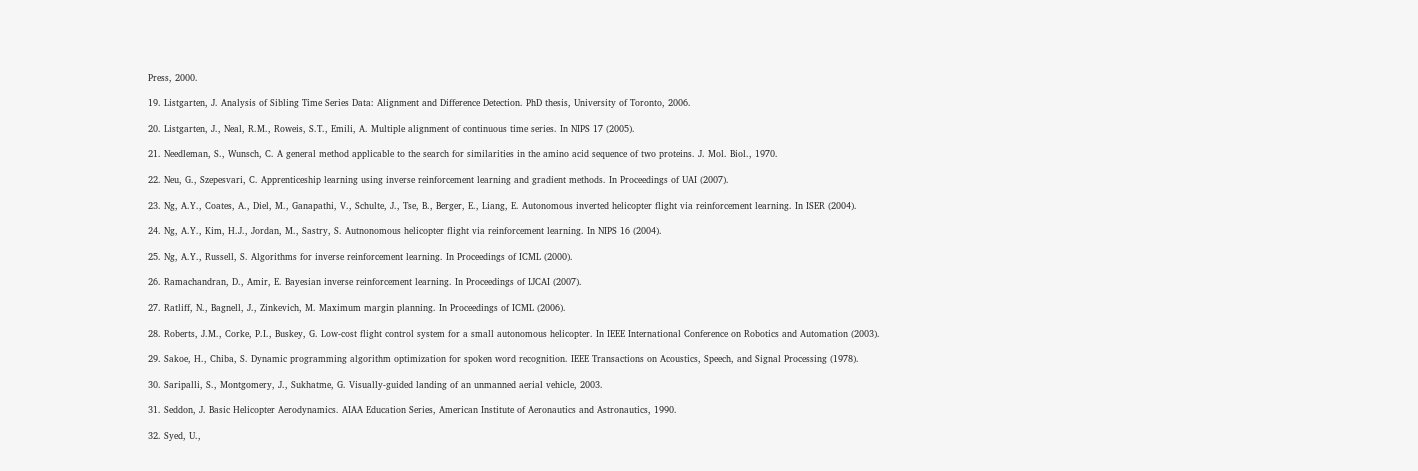Press, 2000.

19. Listgarten, J. Analysis of Sibling Time Series Data: Alignment and Difference Detection. PhD thesis, University of Toronto, 2006.

20. Listgarten, J., Neal, R.M., Roweis, S.T., Emili, A. Multiple alignment of continuous time series. In NIPS 17 (2005).

21. Needleman, S., Wunsch, C. A general method applicable to the search for similarities in the amino acid sequence of two proteins. J. Mol. Biol., 1970.

22. Neu, G., Szepesvari, C. Apprenticeship learning using inverse reinforcement learning and gradient methods. In Proceedings of UAI (2007).

23. Ng, A.Y., Coates, A., Diel, M., Ganapathi, V., Schulte, J., Tse, B., Berger, E., Liang, E. Autonomous inverted helicopter flight via reinforcement learning. In ISER (2004).

24. Ng, A.Y., Kim, H.J., Jordan, M., Sastry, S. Autnonomous helicopter flight via reinforcement learning. In NIPS 16 (2004).

25. Ng, A.Y., Russell, S. Algorithms for inverse reinforcement learning. In Proceedings of ICML (2000).

26. Ramachandran, D., Amir, E. Bayesian inverse reinforcement learning. In Proceedings of IJCAI (2007).

27. Ratliff, N., Bagnell, J., Zinkevich, M. Maximum margin planning. In Proceedings of ICML (2006).

28. Roberts, J.M., Corke, P.I., Buskey, G. Low-cost flight control system for a small autonomous helicopter. In IEEE International Conference on Robotics and Automation (2003).

29. Sakoe, H., Chiba, S. Dynamic programming algorithm optimization for spoken word recognition. IEEE Transactions on Acoustics, Speech, and Signal Processing (1978).

30. Saripalli, S., Montgomery, J., Sukhatme, G. Visually-guided landing of an unmanned aerial vehicle, 2003.

31. Seddon, J. Basic Helicopter Aerodynamics. AIAA Education Series, American Institute of Aeronautics and Astronautics, 1990.

32. Syed, U.,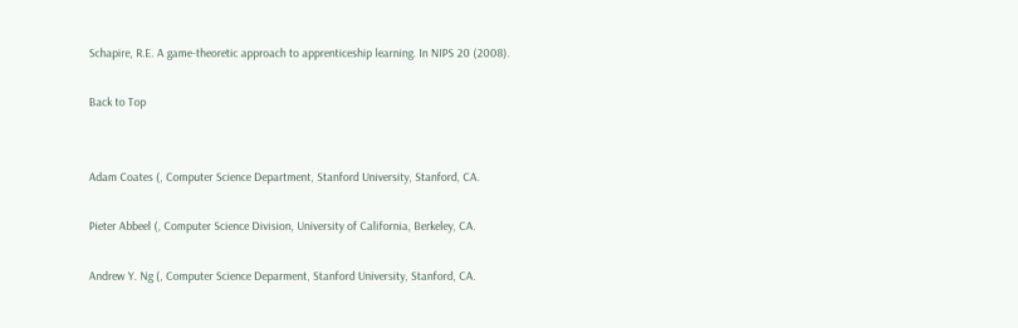Schapire, R.E. A game-theoretic approach to apprenticeship learning. In NIPS 20 (2008).

Back to Top


Adam Coates (, Computer Science Department, Stanford University, Stanford, CA.

Pieter Abbeel (, Computer Science Division, University of California, Berkeley, CA.

Andrew Y. Ng (, Computer Science Deparment, Stanford University, Stanford, CA.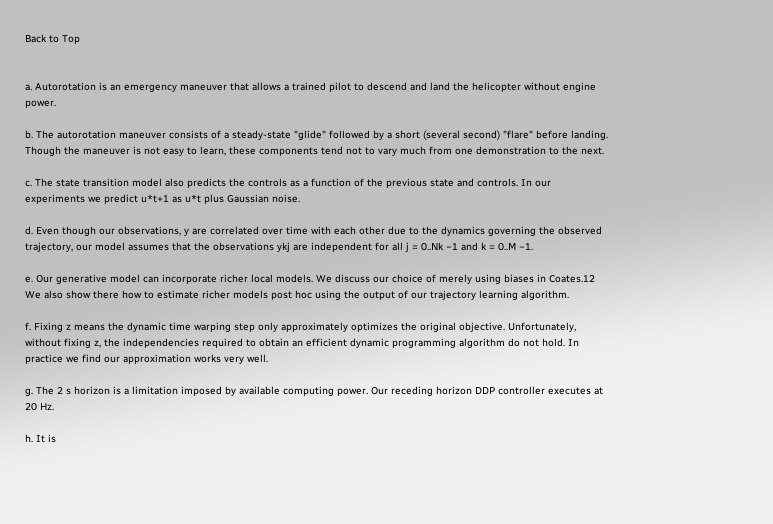Back to Top


a. Autorotation is an emergency maneuver that allows a trained pilot to descend and land the helicopter without engine power.

b. The autorotation maneuver consists of a steady-state "glide" followed by a short (several second) "flare" before landing. Though the maneuver is not easy to learn, these components tend not to vary much from one demonstration to the next.

c. The state transition model also predicts the controls as a function of the previous state and controls. In our experiments we predict u*t+1 as u*t plus Gaussian noise.

d. Even though our observations, y are correlated over time with each other due to the dynamics governing the observed trajectory, our model assumes that the observations ykj are independent for all j = 0..Nk −1 and k = 0..M −1.

e. Our generative model can incorporate richer local models. We discuss our choice of merely using biases in Coates.12 We also show there how to estimate richer models post hoc using the output of our trajectory learning algorithm.

f. Fixing z means the dynamic time warping step only approximately optimizes the original objective. Unfortunately, without fixing z, the independencies required to obtain an efficient dynamic programming algorithm do not hold. In practice we find our approximation works very well.

g. The 2 s horizon is a limitation imposed by available computing power. Our receding horizon DDP controller executes at 20 Hz.

h. It is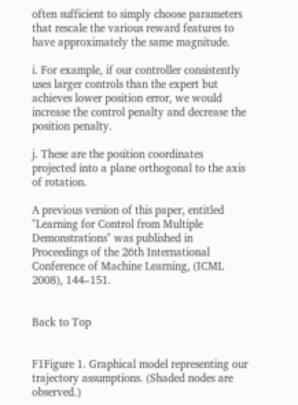often sufficient to simply choose parameters that rescale the various reward features to have approximately the same magnitude.

i. For example, if our controller consistently uses larger controls than the expert but achieves lower position error, we would increase the control penalty and decrease the position penalty.

j. These are the position coordinates projected into a plane orthogonal to the axis of rotation.

A previous version of this paper, entitled "Learning for Control from Multiple Demonstrations" was published in Proceedings of the 26th International Conference of Machine Learning, (ICML 2008), 144–151.


Back to Top


F1Figure 1. Graphical model representing our trajectory assumptions. (Shaded nodes are observed.)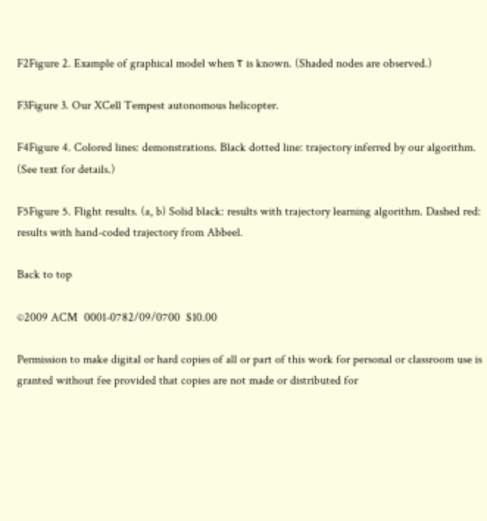F2Figure 2. Example of graphical model when τ is known. (Shaded nodes are observed.)

F3Figure 3. Our XCell Tempest autonomous helicopter.

F4Figure 4. Colored lines: demonstrations. Black dotted line: trajectory inferred by our algorithm. (See text for details.)

F5Figure 5. Flight results. (a, b) Solid black: results with trajectory learning algorithm. Dashed red: results with hand-coded trajectory from Abbeel.

Back to top

©2009 ACM  0001-0782/09/0700  $10.00

Permission to make digital or hard copies of all or part of this work for personal or classroom use is granted without fee provided that copies are not made or distributed for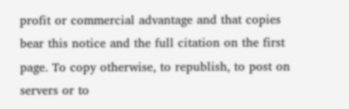profit or commercial advantage and that copies bear this notice and the full citation on the first page. To copy otherwise, to republish, to post on servers or to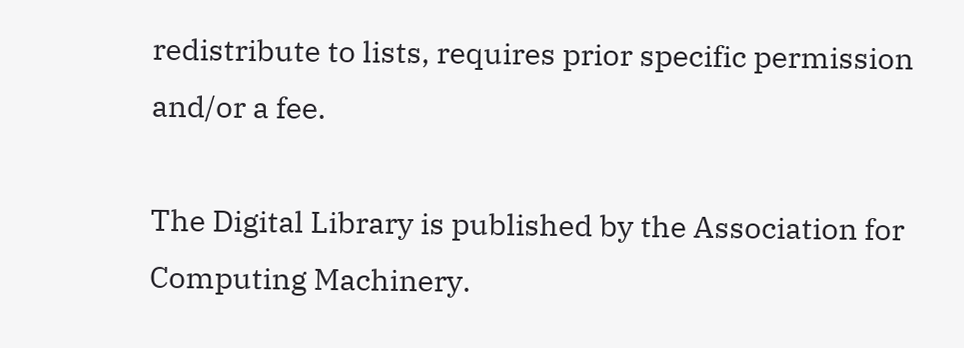redistribute to lists, requires prior specific permission and/or a fee.

The Digital Library is published by the Association for Computing Machinery.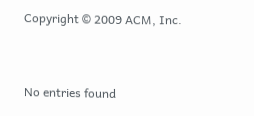Copyright © 2009 ACM, Inc.


No entries found